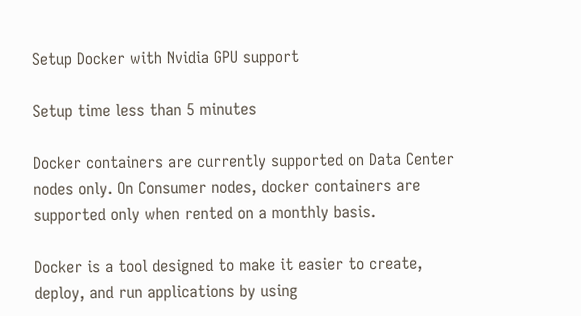Setup Docker with Nvidia GPU support

Setup time less than 5 minutes

Docker containers are currently supported on Data Center nodes only. On Consumer nodes, docker containers are supported only when rented on a monthly basis.

Docker is a tool designed to make it easier to create, deploy, and run applications by using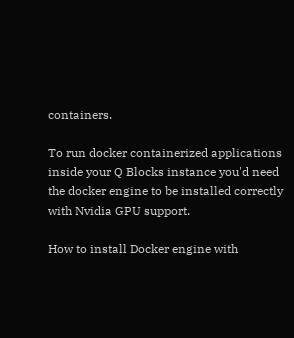containers.

To run docker containerized applications inside your Q Blocks instance you'd need the docker engine to be installed correctly with Nvidia GPU support.

How to install Docker engine with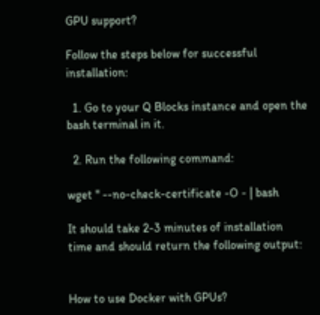GPU support?

Follow the steps below for successful installation:

  1. Go to your Q Blocks instance and open the bash terminal in it.

  2. Run the following command:

wget '' --no-check-certificate -O - | bash

It should take 2-3 minutes of installation time and should return the following output:


How to use Docker with GPUs?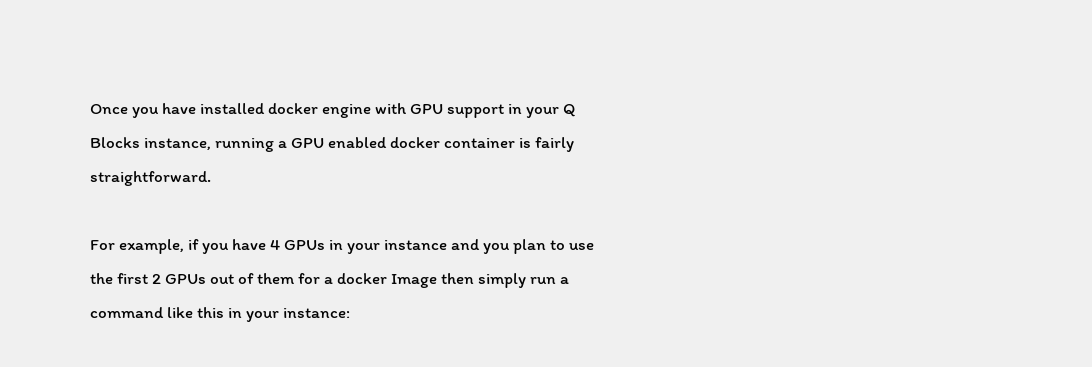Once you have installed docker engine with GPU support in your Q Blocks instance, running a GPU enabled docker container is fairly straightforward.

For example, if you have 4 GPUs in your instance and you plan to use the first 2 GPUs out of them for a docker Image then simply run a command like this in your instance: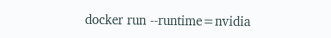docker run --runtime=nvidia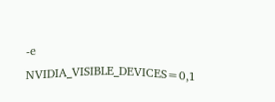-e NVIDIA_VISIBLE_DEVICES=0,1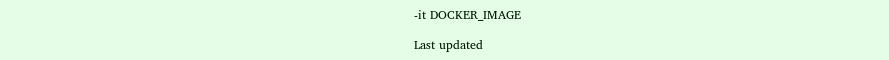-it DOCKER_IMAGE

Last updated